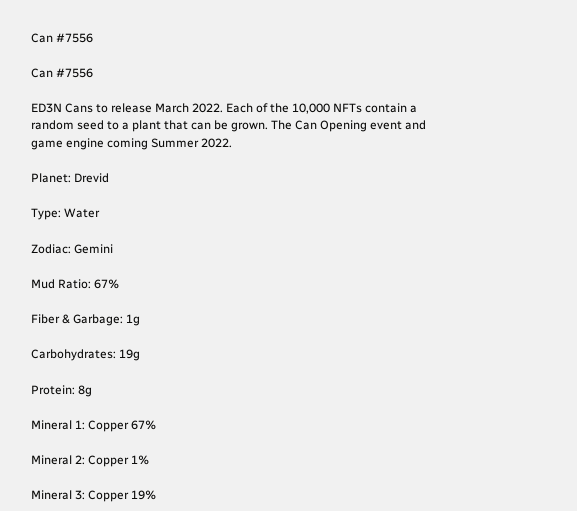Can #7556

Can #7556

ED3N Cans to release March 2022. Each of the 10,000 NFTs contain a random seed to a plant that can be grown. The Can Opening event and game engine coming Summer 2022.

Planet: Drevid

Type: Water

Zodiac: Gemini

Mud Ratio: 67%

Fiber & Garbage: 1g

Carbohydrates: 19g

Protein: 8g

Mineral 1: Copper 67%

Mineral 2: Copper 1%

Mineral 3: Copper 19%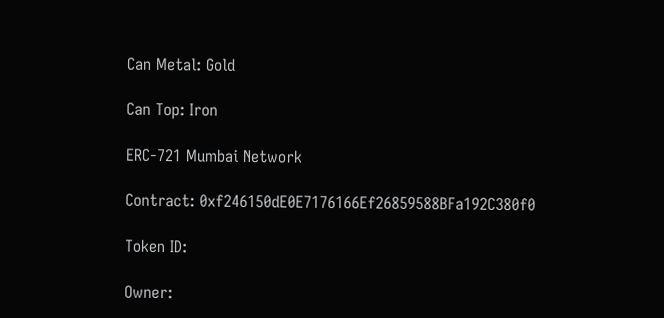Can Metal: Gold

Can Top: Iron

ERC-721 Mumbai Network

Contract: 0xf246150dE0E7176166Ef26859588BFa192C380f0

Token ID:

Owner: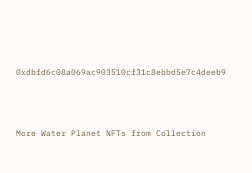0xdbfd6c08a069ac903510cf31c8ebbd5e7c4deeb9




More Water Planet NFTs from Collection